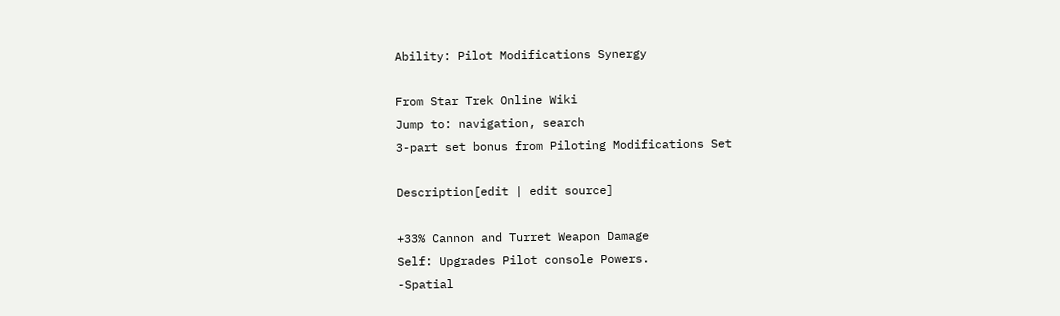Ability: Pilot Modifications Synergy

From Star Trek Online Wiki
Jump to: navigation, search
3-part set bonus from Piloting Modifications Set

Description[edit | edit source]

+33% Cannon and Turret Weapon Damage
Self: Upgrades Pilot console Powers.
-Spatial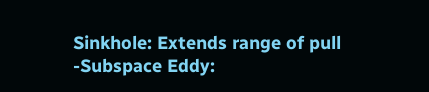Sinkhole: Extends range of pull
-Subspace Eddy: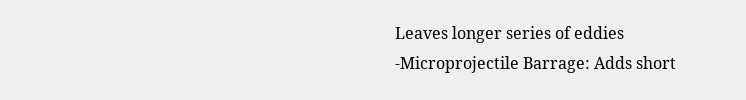Leaves longer series of eddies
-Microprojectile Barrage: Adds short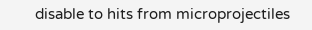disable to hits from microprojectiles